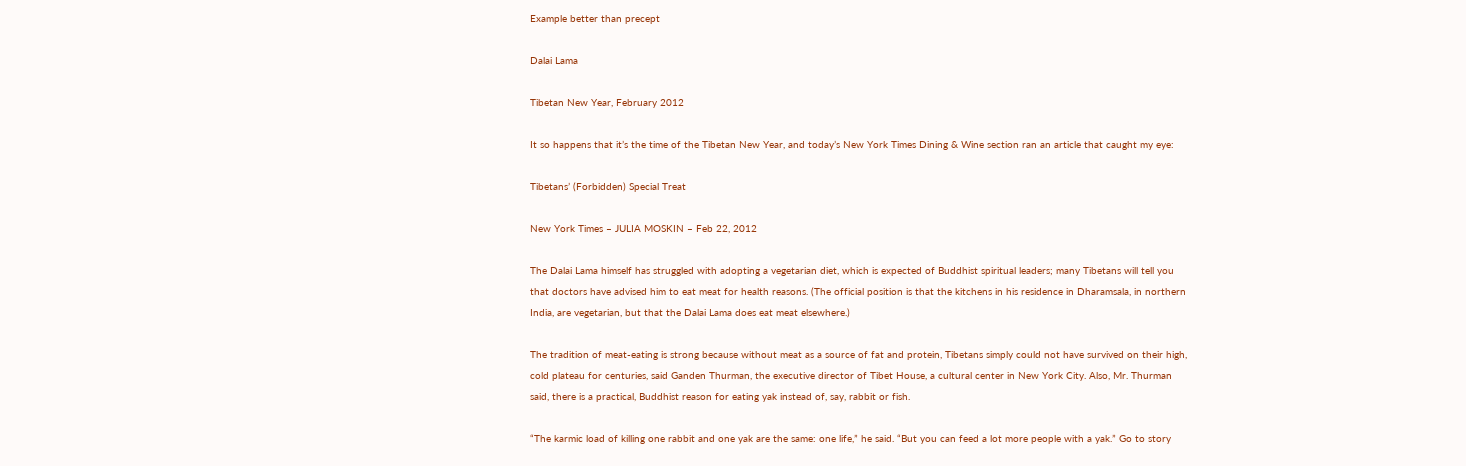Example better than precept

Dalai Lama

Tibetan New Year, February 2012

It so happens that it’s the time of the Tibetan New Year, and today’s New York Times Dining & Wine section ran an article that caught my eye:

Tibetans’ (Forbidden) Special Treat

New York Times – JULIA MOSKIN – Feb 22, 2012

The Dalai Lama himself has struggled with adopting a vegetarian diet, which is expected of Buddhist spiritual leaders; many Tibetans will tell you that doctors have advised him to eat meat for health reasons. (The official position is that the kitchens in his residence in Dharamsala, in northern India, are vegetarian, but that the Dalai Lama does eat meat elsewhere.)

The tradition of meat-eating is strong because without meat as a source of fat and protein, Tibetans simply could not have survived on their high, cold plateau for centuries, said Ganden Thurman, the executive director of Tibet House, a cultural center in New York City. Also, Mr. Thurman said, there is a practical, Buddhist reason for eating yak instead of, say, rabbit or fish.

“The karmic load of killing one rabbit and one yak are the same: one life,” he said. “But you can feed a lot more people with a yak.” Go to story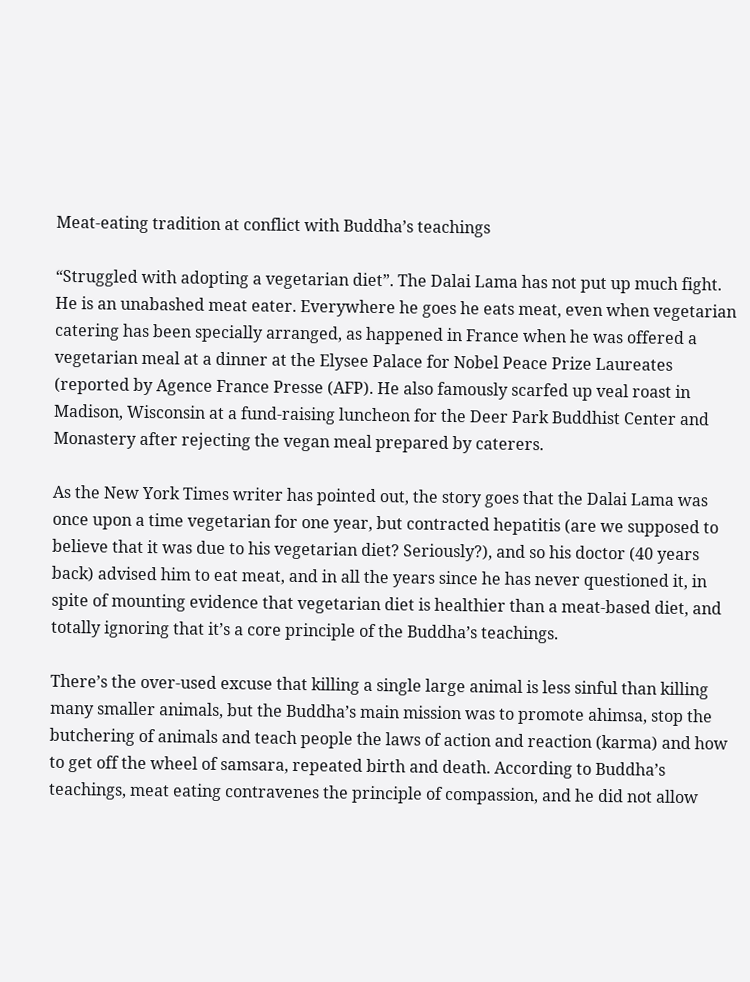Meat-eating tradition at conflict with Buddha’s teachings

“Struggled with adopting a vegetarian diet”. The Dalai Lama has not put up much fight. He is an unabashed meat eater. Everywhere he goes he eats meat, even when vegetarian catering has been specially arranged, as happened in France when he was offered a vegetarian meal at a dinner at the Elysee Palace for Nobel Peace Prize Laureates (reported by Agence France Presse (AFP). He also famously scarfed up veal roast in Madison, Wisconsin at a fund-raising luncheon for the Deer Park Buddhist Center and Monastery after rejecting the vegan meal prepared by caterers.

As the New York Times writer has pointed out, the story goes that the Dalai Lama was once upon a time vegetarian for one year, but contracted hepatitis (are we supposed to believe that it was due to his vegetarian diet? Seriously?), and so his doctor (40 years back) advised him to eat meat, and in all the years since he has never questioned it, in spite of mounting evidence that vegetarian diet is healthier than a meat-based diet, and totally ignoring that it’s a core principle of the Buddha’s teachings.

There’s the over-used excuse that killing a single large animal is less sinful than killing many smaller animals, but the Buddha’s main mission was to promote ahimsa, stop the butchering of animals and teach people the laws of action and reaction (karma) and how to get off the wheel of samsara, repeated birth and death. According to Buddha’s teachings, meat eating contravenes the principle of compassion, and he did not allow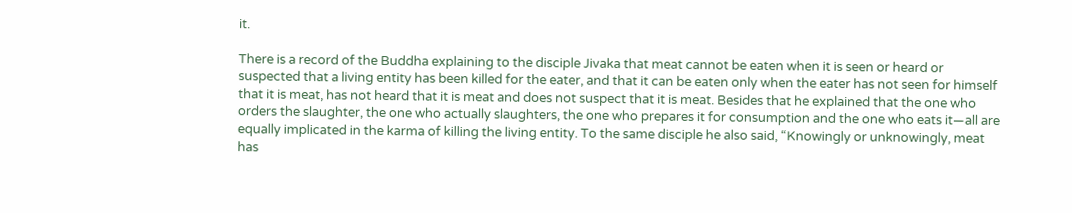it.

There is a record of the Buddha explaining to the disciple Jivaka that meat cannot be eaten when it is seen or heard or suspected that a living entity has been killed for the eater, and that it can be eaten only when the eater has not seen for himself that it is meat, has not heard that it is meat and does not suspect that it is meat. Besides that he explained that the one who orders the slaughter, the one who actually slaughters, the one who prepares it for consumption and the one who eats it—all are equally implicated in the karma of killing the living entity. To the same disciple he also said, “Knowingly or unknowingly, meat has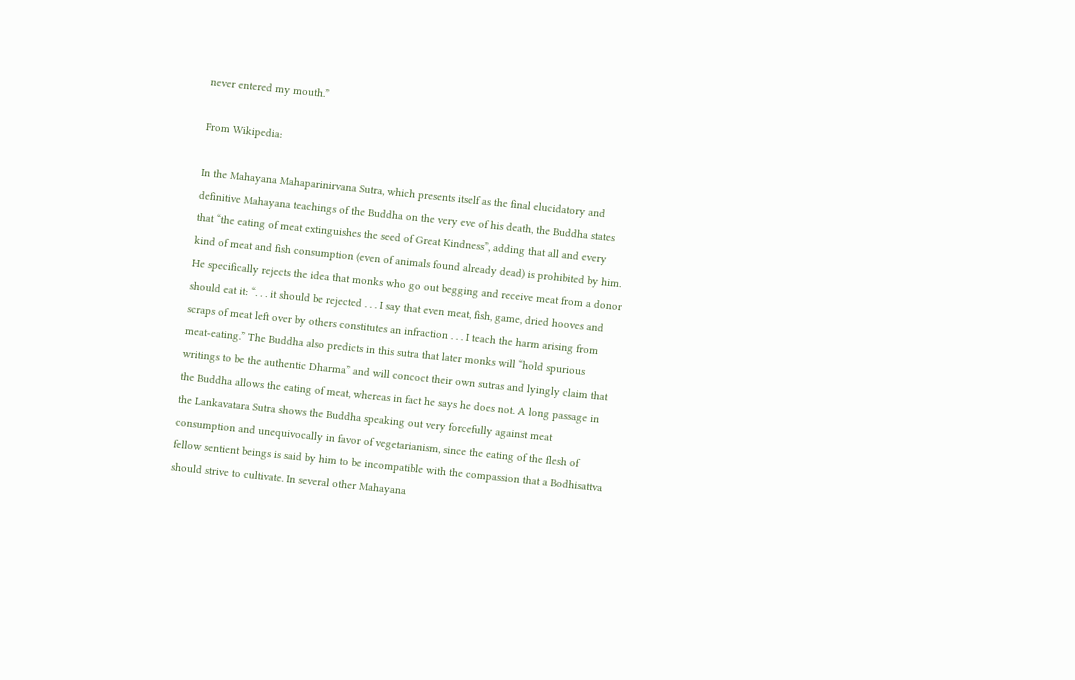never entered my mouth.”

From Wikipedia:

In the Mahayana Mahaparinirvana Sutra, which presents itself as the final elucidatory and definitive Mahayana teachings of the Buddha on the very eve of his death, the Buddha states that “the eating of meat extinguishes the seed of Great Kindness”, adding that all and every kind of meat and fish consumption (even of animals found already dead) is prohibited by him. He specifically rejects the idea that monks who go out begging and receive meat from a donor should eat it: “. . . it should be rejected . . . I say that even meat, fish, game, dried hooves and scraps of meat left over by others constitutes an infraction . . . I teach the harm arising from meat-eating.” The Buddha also predicts in this sutra that later monks will “hold spurious writings to be the authentic Dharma” and will concoct their own sutras and lyingly claim that the Buddha allows the eating of meat, whereas in fact he says he does not. A long passage in the Lankavatara Sutra shows the Buddha speaking out very forcefully against meat consumption and unequivocally in favor of vegetarianism, since the eating of the flesh of fellow sentient beings is said by him to be incompatible with the compassion that a Bodhisattva should strive to cultivate. In several other Mahayana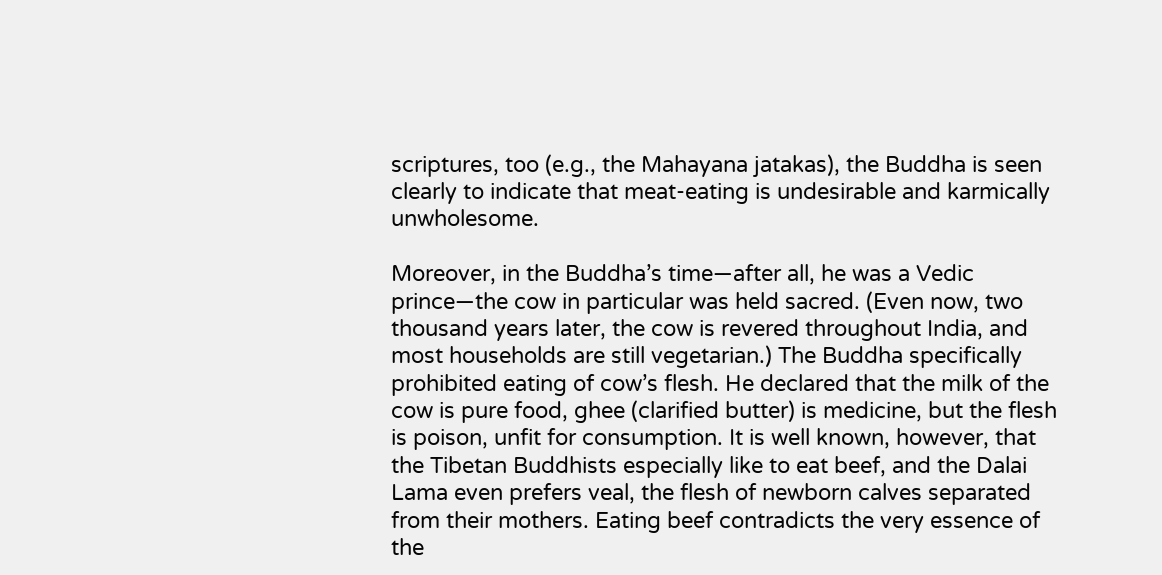scriptures, too (e.g., the Mahayana jatakas), the Buddha is seen clearly to indicate that meat-eating is undesirable and karmically unwholesome.

Moreover, in the Buddha’s time—after all, he was a Vedic prince—the cow in particular was held sacred. (Even now, two thousand years later, the cow is revered throughout India, and most households are still vegetarian.) The Buddha specifically prohibited eating of cow’s flesh. He declared that the milk of the cow is pure food, ghee (clarified butter) is medicine, but the flesh is poison, unfit for consumption. It is well known, however, that the Tibetan Buddhists especially like to eat beef, and the Dalai Lama even prefers veal, the flesh of newborn calves separated from their mothers. Eating beef contradicts the very essence of the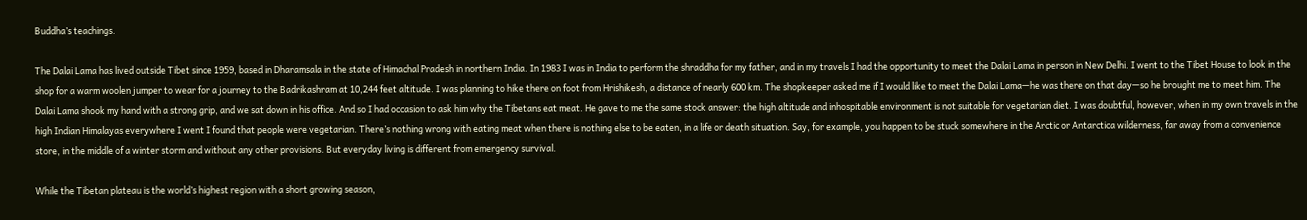Buddha’s teachings.

The Dalai Lama has lived outside Tibet since 1959, based in Dharamsala in the state of Himachal Pradesh in northern India. In 1983 I was in India to perform the shraddha for my father, and in my travels I had the opportunity to meet the Dalai Lama in person in New Delhi. I went to the Tibet House to look in the shop for a warm woolen jumper to wear for a journey to the Badrikashram at 10,244 feet altitude. I was planning to hike there on foot from Hrishikesh, a distance of nearly 600 km. The shopkeeper asked me if I would like to meet the Dalai Lama—he was there on that day—so he brought me to meet him. The Dalai Lama shook my hand with a strong grip, and we sat down in his office. And so I had occasion to ask him why the Tibetans eat meat. He gave to me the same stock answer: the high altitude and inhospitable environment is not suitable for vegetarian diet. I was doubtful, however, when in my own travels in the high Indian Himalayas everywhere I went I found that people were vegetarian. There’s nothing wrong with eating meat when there is nothing else to be eaten, in a life or death situation. Say, for example, you happen to be stuck somewhere in the Arctic or Antarctica wilderness, far away from a convenience store, in the middle of a winter storm and without any other provisions. But everyday living is different from emergency survival.

While the Tibetan plateau is the world’s highest region with a short growing season,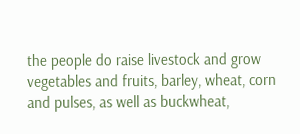the people do raise livestock and grow vegetables and fruits, barley, wheat, corn and pulses, as well as buckwheat,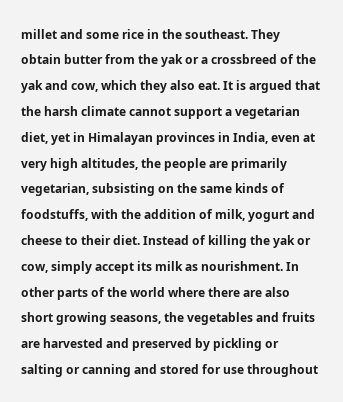millet and some rice in the southeast. They obtain butter from the yak or a crossbreed of the yak and cow, which they also eat. It is argued that the harsh climate cannot support a vegetarian diet, yet in Himalayan provinces in India, even at very high altitudes, the people are primarily vegetarian, subsisting on the same kinds of foodstuffs, with the addition of milk, yogurt and cheese to their diet. Instead of killing the yak or cow, simply accept its milk as nourishment. In other parts of the world where there are also short growing seasons, the vegetables and fruits are harvested and preserved by pickling or salting or canning and stored for use throughout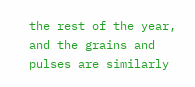the rest of the year, and the grains and pulses are similarly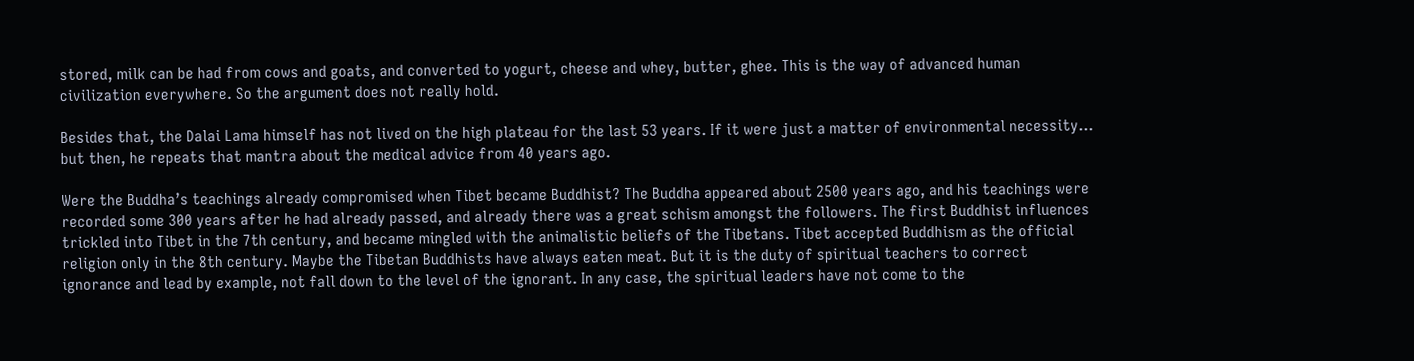stored, milk can be had from cows and goats, and converted to yogurt, cheese and whey, butter, ghee. This is the way of advanced human civilization everywhere. So the argument does not really hold.

Besides that, the Dalai Lama himself has not lived on the high plateau for the last 53 years. If it were just a matter of environmental necessity… but then, he repeats that mantra about the medical advice from 40 years ago.

Were the Buddha’s teachings already compromised when Tibet became Buddhist? The Buddha appeared about 2500 years ago, and his teachings were recorded some 300 years after he had already passed, and already there was a great schism amongst the followers. The first Buddhist influences trickled into Tibet in the 7th century, and became mingled with the animalistic beliefs of the Tibetans. Tibet accepted Buddhism as the official religion only in the 8th century. Maybe the Tibetan Buddhists have always eaten meat. But it is the duty of spiritual teachers to correct ignorance and lead by example, not fall down to the level of the ignorant. In any case, the spiritual leaders have not come to the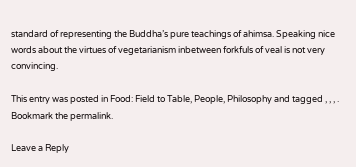standard of representing the Buddha’s pure teachings of ahimsa. Speaking nice words about the virtues of vegetarianism inbetween forkfuls of veal is not very convincing.

This entry was posted in Food: Field to Table, People, Philosophy and tagged , , , . Bookmark the permalink.

Leave a Reply